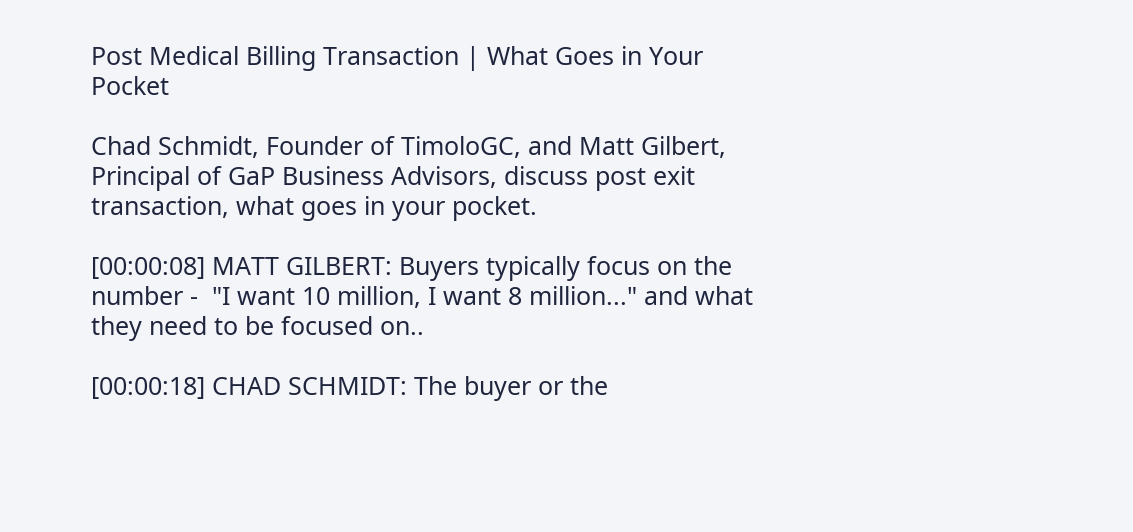Post Medical Billing Transaction | What Goes in Your Pocket

Chad Schmidt, Founder of TimoloGC, and Matt Gilbert, Principal of GaP Business Advisors, discuss post exit transaction, what goes in your pocket.

[00:00:08] MATT GILBERT: Buyers typically focus on the number -  "I want 10 million, I want 8 million..." and what they need to be focused on..

[00:00:18] CHAD SCHMIDT: The buyer or the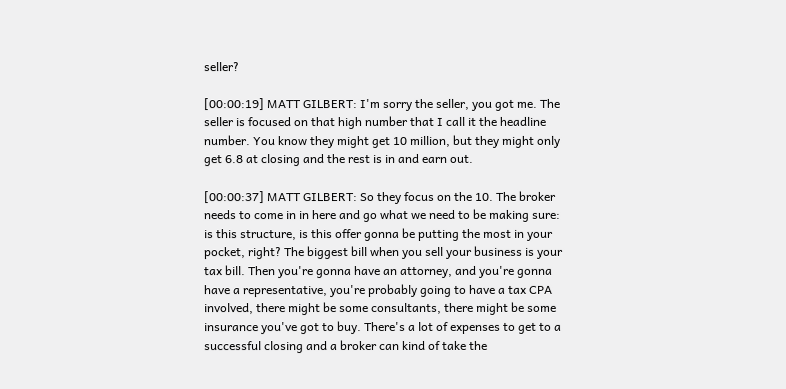seller?

[00:00:19] MATT GILBERT: I'm sorry the seller, you got me. The seller is focused on that high number that I call it the headline number. You know they might get 10 million, but they might only get 6.8 at closing and the rest is in and earn out.

[00:00:37] MATT GILBERT: So they focus on the 10. The broker needs to come in in here and go what we need to be making sure: is this structure, is this offer gonna be putting the most in your pocket, right? The biggest bill when you sell your business is your tax bill. Then you're gonna have an attorney, and you're gonna have a representative, you're probably going to have a tax CPA involved, there might be some consultants, there might be some insurance you've got to buy. There's a lot of expenses to get to a successful closing and a broker can kind of take the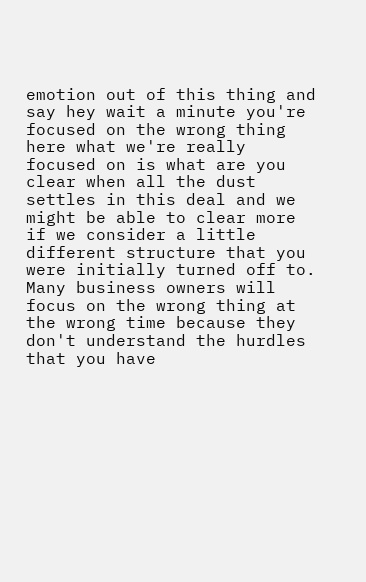emotion out of this thing and say hey wait a minute you're focused on the wrong thing here what we're really focused on is what are you clear when all the dust settles in this deal and we might be able to clear more if we consider a little different structure that you were initially turned off to. Many business owners will focus on the wrong thing at the wrong time because they don't understand the hurdles that you have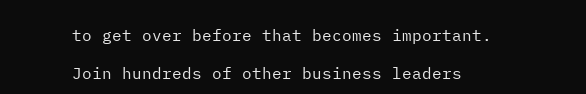to get over before that becomes important.

Join hundreds of other business leaders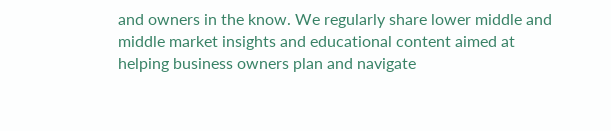and owners in the know. We regularly share lower middle and middle market insights and educational content aimed at helping business owners plan and navigate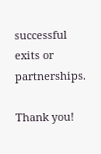successful exits or partnerships.

Thank you!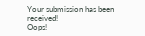Your submission has been received!
Oops!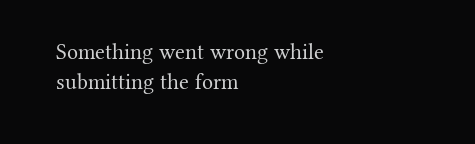Something went wrong while submitting the form